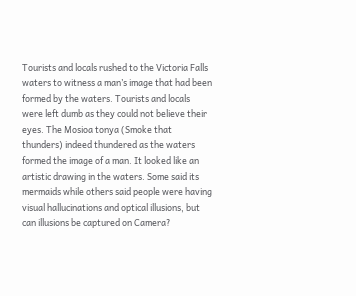Tourists and locals rushed to the Victoria Falls waters to witness a man’s image that had been formed by the waters. Tourists and locals were left dumb as they could not believe their eyes. The Mosioa tonya (Smoke that thunders) indeed thundered as the waters formed the image of a man. It looked like an artistic drawing in the waters. Some said its mermaids while others said people were having visual hallucinations and optical illusions, but can illusions be captured on Camera?